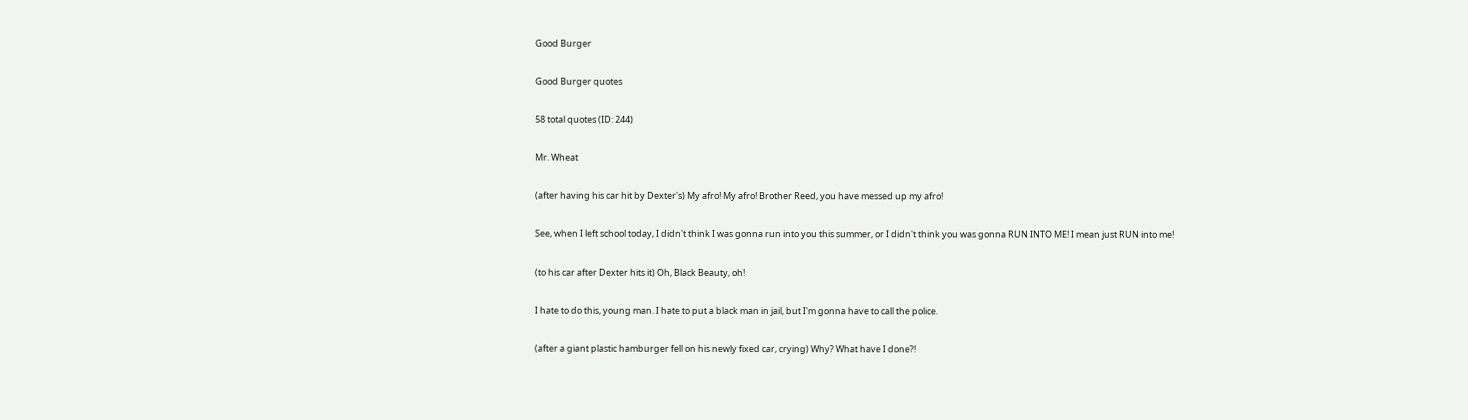Good Burger

Good Burger quotes

58 total quotes (ID: 244)

Mr. Wheat

(after having his car hit by Dexter's) My afro! My afro! Brother Reed, you have messed up my afro!

See, when I left school today, I didn't think I was gonna run into you this summer, or I didn't think you was gonna RUN INTO ME! I mean just RUN into me!

(to his car after Dexter hits it) Oh, Black Beauty, oh!

I hate to do this, young man. I hate to put a black man in jail, but I'm gonna have to call the police.

(after a giant plastic hamburger fell on his newly fixed car, crying) Why? What have I done?!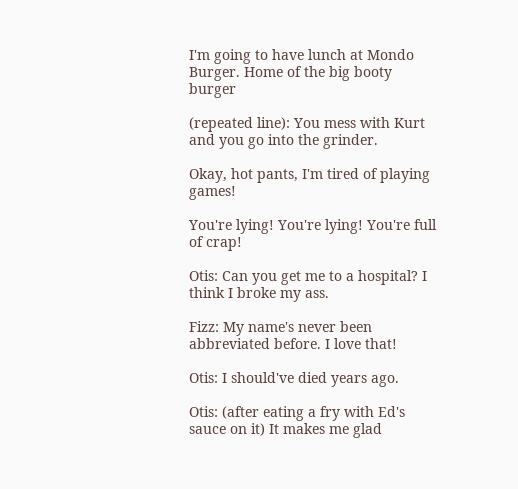I'm going to have lunch at Mondo Burger. Home of the big booty burger

(repeated line): You mess with Kurt and you go into the grinder.

Okay, hot pants, I'm tired of playing games!

You're lying! You're lying! You're full of crap!

Otis: Can you get me to a hospital? I think I broke my ass.

Fizz: My name's never been abbreviated before. I love that!

Otis: I should've died years ago.

Otis: (after eating a fry with Ed's sauce on it) It makes me glad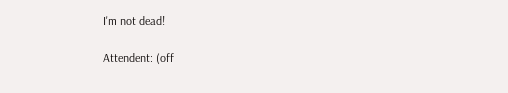I'm not dead!

Attendent: (off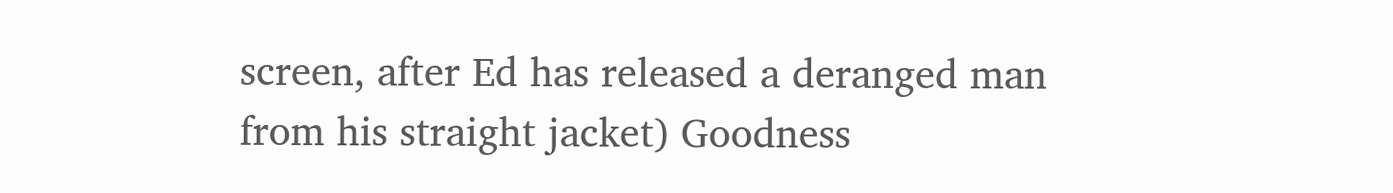screen, after Ed has released a deranged man from his straight jacket) Goodness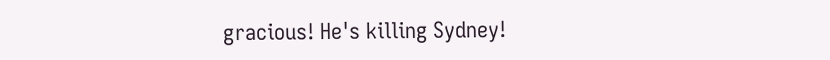gracious! He's killing Sydney!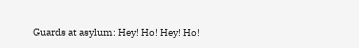Guards at asylum: Hey! Ho! Hey! Ho!